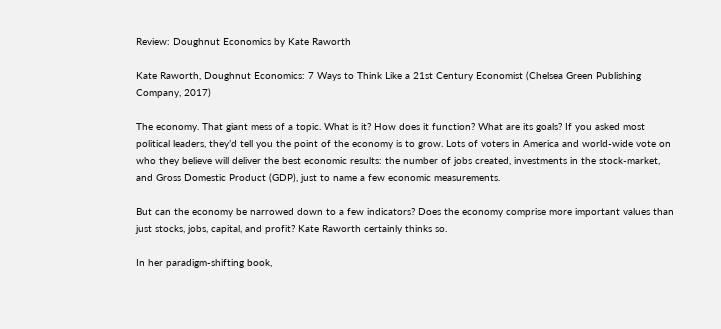Review: Doughnut Economics by Kate Raworth

Kate Raworth, Doughnut Economics: 7 Ways to Think Like a 21st Century Economist (Chelsea Green Publishing Company, 2017)

The economy. That giant mess of a topic. What is it? How does it function? What are its goals? If you asked most political leaders, they’d tell you the point of the economy is to grow. Lots of voters in America and world-wide vote on who they believe will deliver the best economic results: the number of jobs created, investments in the stock-market, and Gross Domestic Product (GDP), just to name a few economic measurements.

But can the economy be narrowed down to a few indicators? Does the economy comprise more important values than just stocks, jobs, capital, and profit? Kate Raworth certainly thinks so.

In her paradigm-shifting book,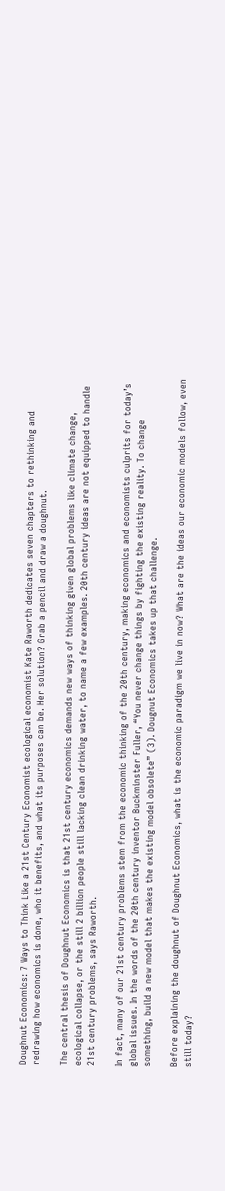Doughnut Economics: 7 Ways to Think Like a 21st Century Economist ecological economist Kate Raworth dedicates seven chapters to rethinking and redrawing how economics is done, who it benefits, and what its purposes can be. Her solution? Grab a pencil and draw a doughnut.

The central thesis of Doughnut Economics is that 21st century economics demands new ways of thinking given global problems like climate change, ecological collapse, or the still 2 billion people still lacking clean drinking water, to name a few examples. 20th century ideas are not equipped to handle 21st century problems, says Raworth.

In fact, many of our 21st century problems stem from the economic thinking of the 20th century, making economics and economists culprits for today’s global issues. In the words of the 20th century inventor Buckminster Fuller, “You never change things by fighting the existing reality. To change something, build a new model that makes the existing model obsolete” (3). Dougnut Economics takes up that challenge.

Before explaining the doughnut of Doughnut Economics, what is the economic paradigm we live in now? What are the ideas our economic models follow, even still today?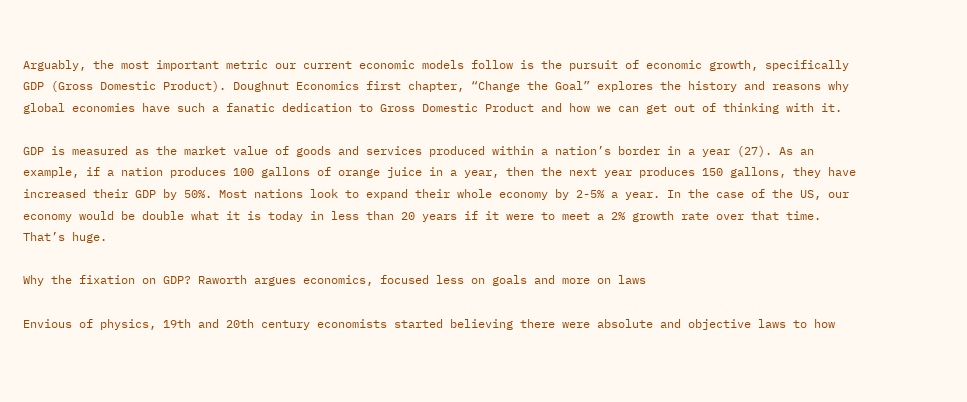Arguably, the most important metric our current economic models follow is the pursuit of economic growth, specifically GDP (Gross Domestic Product). Doughnut Economics first chapter, “Change the Goal” explores the history and reasons why global economies have such a fanatic dedication to Gross Domestic Product and how we can get out of thinking with it.

GDP is measured as the market value of goods and services produced within a nation’s border in a year (27). As an example, if a nation produces 100 gallons of orange juice in a year, then the next year produces 150 gallons, they have increased their GDP by 50%. Most nations look to expand their whole economy by 2-5% a year. In the case of the US, our economy would be double what it is today in less than 20 years if it were to meet a 2% growth rate over that time. That’s huge.

Why the fixation on GDP? Raworth argues economics, focused less on goals and more on laws

Envious of physics, 19th and 20th century economists started believing there were absolute and objective laws to how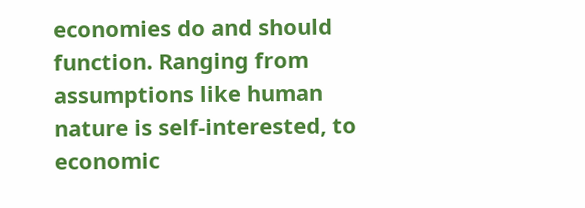economies do and should function. Ranging from assumptions like human nature is self-interested, to economic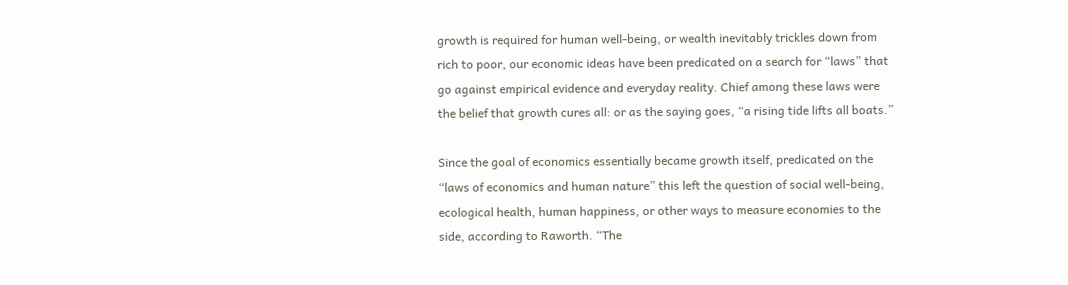growth is required for human well-being, or wealth inevitably trickles down from rich to poor, our economic ideas have been predicated on a search for “laws” that go against empirical evidence and everyday reality. Chief among these laws were the belief that growth cures all: or as the saying goes, “a rising tide lifts all boats.”

Since the goal of economics essentially became growth itself, predicated on the “laws of economics and human nature” this left the question of social well-being, ecological health, human happiness, or other ways to measure economies to the side, according to Raworth. “The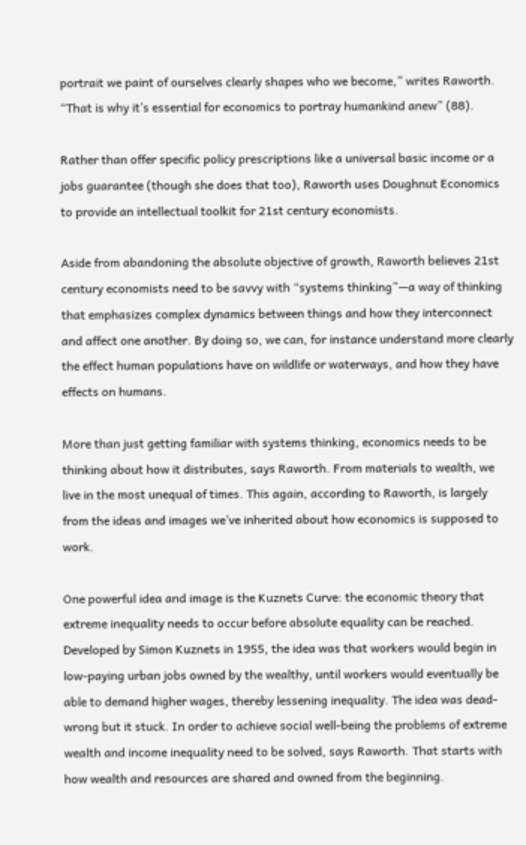portrait we paint of ourselves clearly shapes who we become,” writes Raworth. “That is why it’s essential for economics to portray humankind anew” (88).

Rather than offer specific policy prescriptions like a universal basic income or a jobs guarantee (though she does that too), Raworth uses Doughnut Economics to provide an intellectual toolkit for 21st century economists.

Aside from abandoning the absolute objective of growth, Raworth believes 21st century economists need to be savvy with “systems thinking”—a way of thinking that emphasizes complex dynamics between things and how they interconnect and affect one another. By doing so, we can, for instance understand more clearly the effect human populations have on wildlife or waterways, and how they have effects on humans.

More than just getting familiar with systems thinking, economics needs to be thinking about how it distributes, says Raworth. From materials to wealth, we live in the most unequal of times. This again, according to Raworth, is largely from the ideas and images we’ve inherited about how economics is supposed to work.

One powerful idea and image is the Kuznets Curve: the economic theory that extreme inequality needs to occur before absolute equality can be reached. Developed by Simon Kuznets in 1955, the idea was that workers would begin in low-paying urban jobs owned by the wealthy, until workers would eventually be able to demand higher wages, thereby lessening inequality. The idea was dead-wrong but it stuck. In order to achieve social well-being the problems of extreme wealth and income inequality need to be solved, says Raworth. That starts with how wealth and resources are shared and owned from the beginning.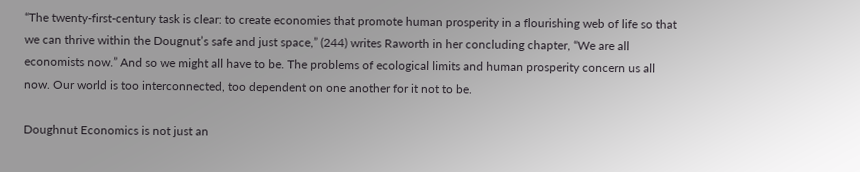“The twenty-first-century task is clear: to create economies that promote human prosperity in a flourishing web of life so that we can thrive within the Dougnut’s safe and just space,” (244) writes Raworth in her concluding chapter, “We are all economists now.” And so we might all have to be. The problems of ecological limits and human prosperity concern us all now. Our world is too interconnected, too dependent on one another for it not to be.

Doughnut Economics is not just an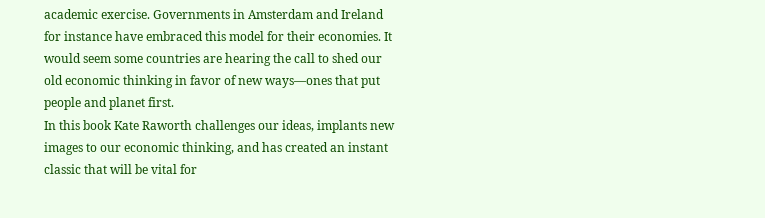academic exercise. Governments in Amsterdam and Ireland for instance have embraced this model for their economies. It would seem some countries are hearing the call to shed our old economic thinking in favor of new ways—ones that put people and planet first.
In this book Kate Raworth challenges our ideas, implants new images to our economic thinking, and has created an instant classic that will be vital for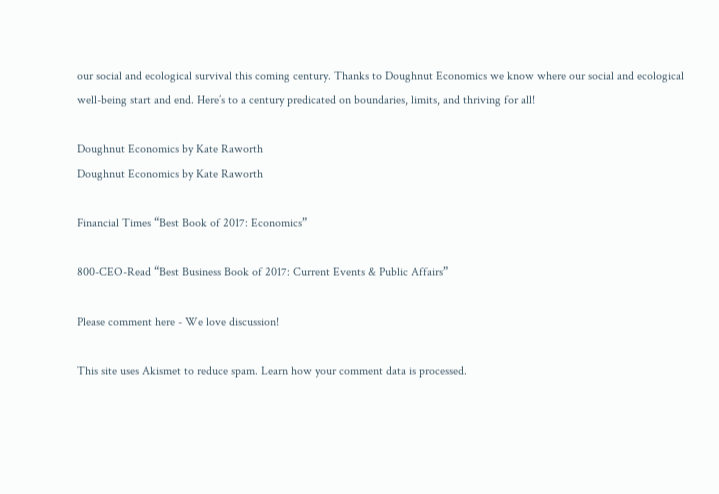our social and ecological survival this coming century. Thanks to Doughnut Economics we know where our social and ecological well-being start and end. Here’s to a century predicated on boundaries, limits, and thriving for all!

Doughnut Economics by Kate Raworth
Doughnut Economics by Kate Raworth

Financial Times “Best Book of 2017: Economics”

800-CEO-Read “Best Business Book of 2017: Current Events & Public Affairs”

Please comment here - We love discussion!

This site uses Akismet to reduce spam. Learn how your comment data is processed.